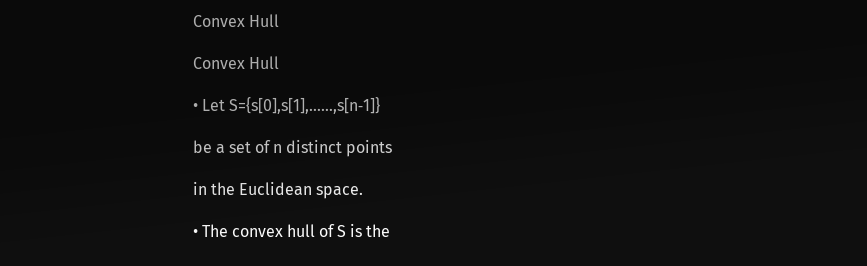Convex Hull

Convex Hull

• Let S={s[0],s[1],……,s[n‐1]}

be a set of n distinct points

in the Euclidean space.

• The convex hull of S is the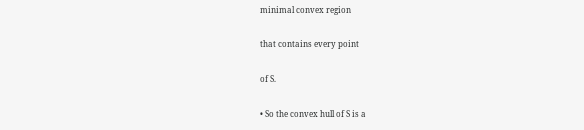minimal convex region

that contains every point

of S.

• So the convex hull of S is a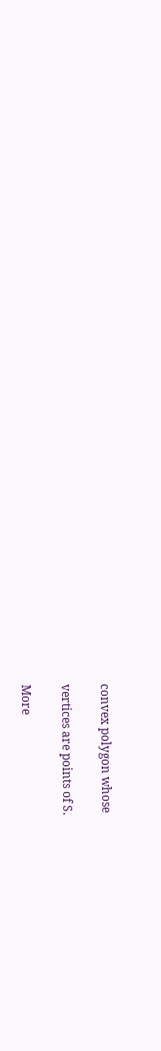convex polygon whose

vertices are points of S.

More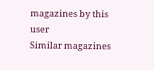magazines by this user
Similar magazines